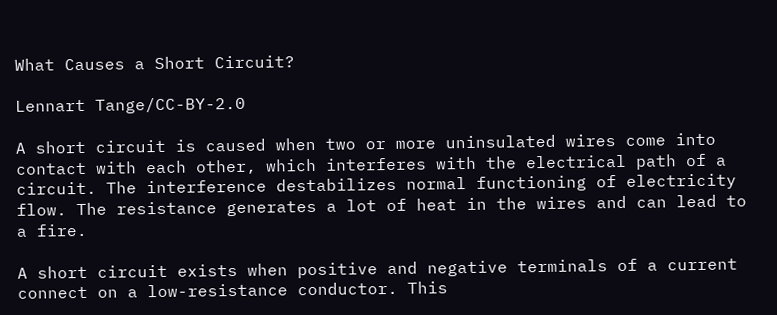What Causes a Short Circuit?

Lennart Tange/CC-BY-2.0

A short circuit is caused when two or more uninsulated wires come into contact with each other, which interferes with the electrical path of a circuit. The interference destabilizes normal functioning of electricity flow. The resistance generates a lot of heat in the wires and can lead to a fire.

A short circuit exists when positive and negative terminals of a current connect on a low-resistance conductor. This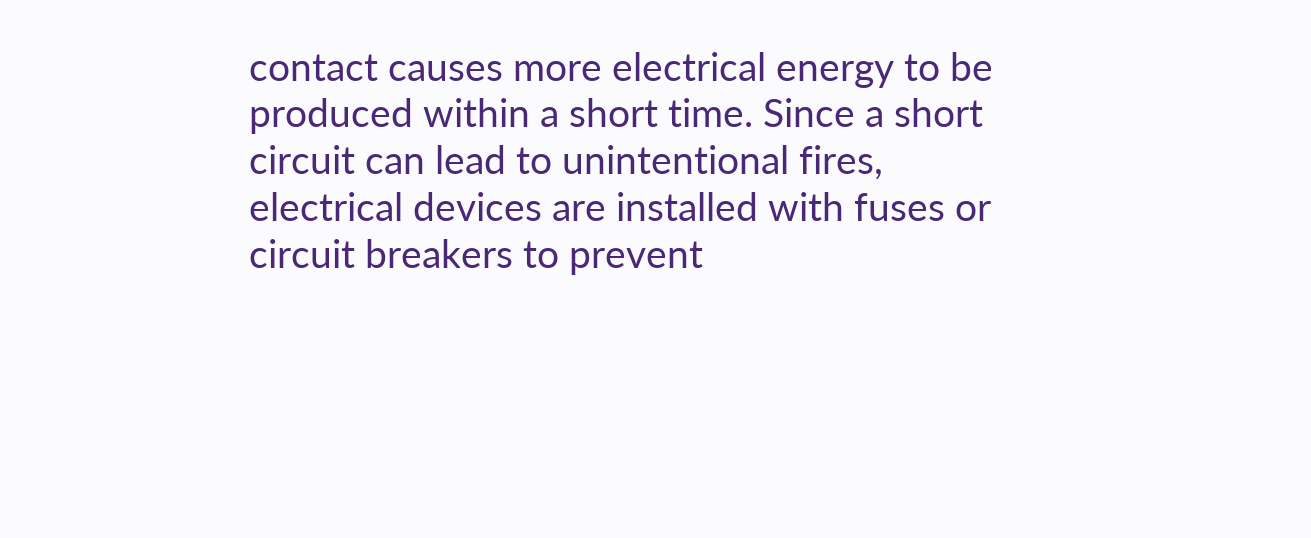contact causes more electrical energy to be produced within a short time. Since a short circuit can lead to unintentional fires, electrical devices are installed with fuses or circuit breakers to prevent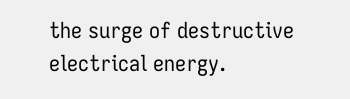the surge of destructive electrical energy.